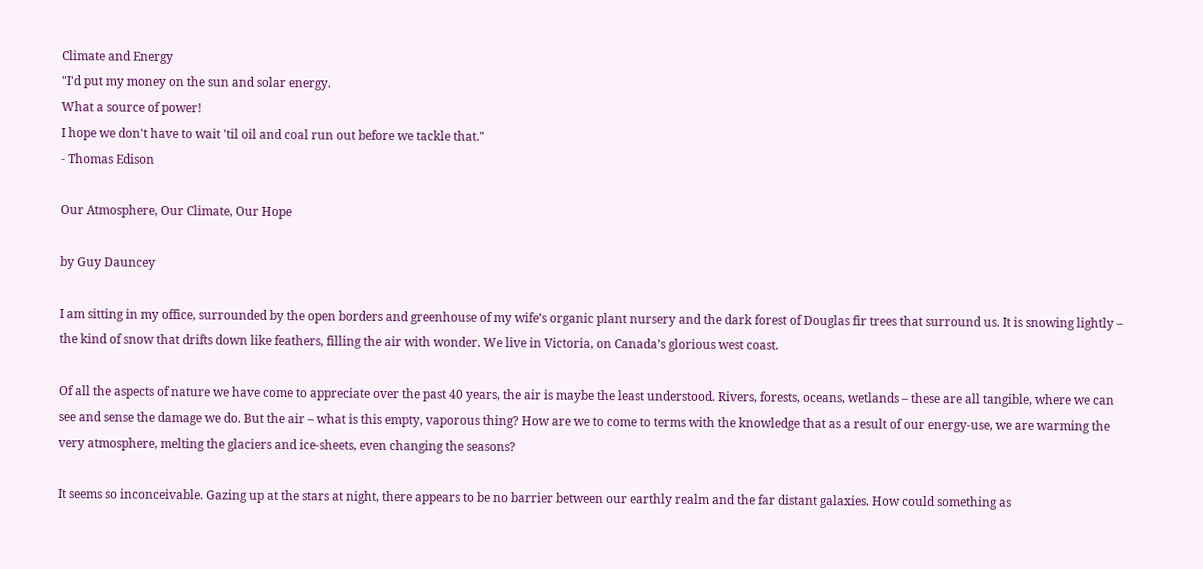Climate and Energy
"I'd put my money on the sun and solar energy.
What a source of power!
I hope we don't have to wait 'til oil and coal run out before we tackle that."
- Thomas Edison

Our Atmosphere, Our Climate, Our Hope

by Guy Dauncey

I am sitting in my office, surrounded by the open borders and greenhouse of my wife’s organic plant nursery and the dark forest of Douglas fir trees that surround us. It is snowing lightly – the kind of snow that drifts down like feathers, filling the air with wonder. We live in Victoria, on Canada’s glorious west coast.

Of all the aspects of nature we have come to appreciate over the past 40 years, the air is maybe the least understood. Rivers, forests, oceans, wetlands – these are all tangible, where we can see and sense the damage we do. But the air – what is this empty, vaporous thing? How are we to come to terms with the knowledge that as a result of our energy-use, we are warming the very atmosphere, melting the glaciers and ice-sheets, even changing the seasons?

It seems so inconceivable. Gazing up at the stars at night, there appears to be no barrier between our earthly realm and the far distant galaxies. How could something as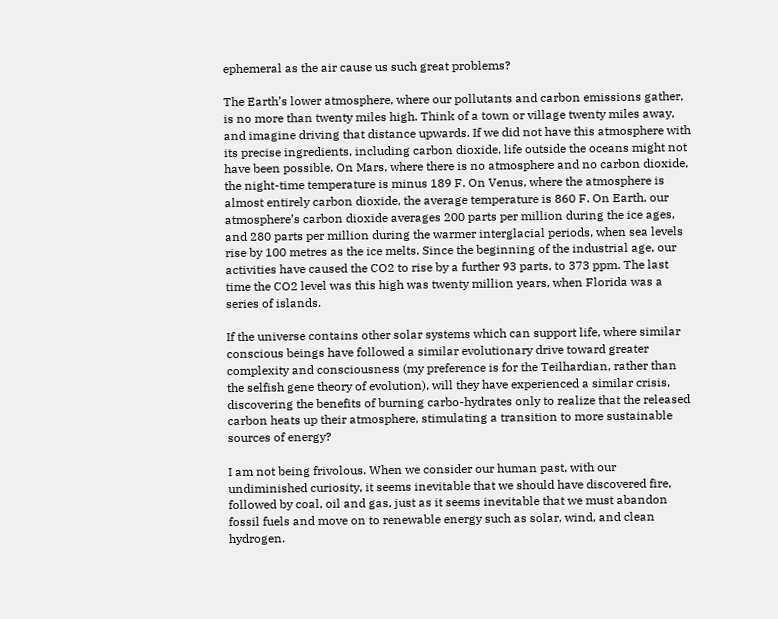ephemeral as the air cause us such great problems?

The Earth’s lower atmosphere, where our pollutants and carbon emissions gather, is no more than twenty miles high. Think of a town or village twenty miles away, and imagine driving that distance upwards. If we did not have this atmosphere with its precise ingredients, including carbon dioxide, life outside the oceans might not have been possible. On Mars, where there is no atmosphere and no carbon dioxide, the night-time temperature is minus 189 F. On Venus, where the atmosphere is almost entirely carbon dioxide, the average temperature is 860 F. On Earth, our atmosphere’s carbon dioxide averages 200 parts per million during the ice ages, and 280 parts per million during the warmer interglacial periods, when sea levels rise by 100 metres as the ice melts. Since the beginning of the industrial age, our activities have caused the CO2 to rise by a further 93 parts, to 373 ppm. The last time the CO2 level was this high was twenty million years, when Florida was a series of islands.

If the universe contains other solar systems which can support life, where similar conscious beings have followed a similar evolutionary drive toward greater complexity and consciousness (my preference is for the Teilhardian, rather than the selfish gene theory of evolution), will they have experienced a similar crisis, discovering the benefits of burning carbo-hydrates only to realize that the released carbon heats up their atmosphere, stimulating a transition to more sustainable sources of energy?

I am not being frivolous. When we consider our human past, with our undiminished curiosity, it seems inevitable that we should have discovered fire, followed by coal, oil and gas, just as it seems inevitable that we must abandon fossil fuels and move on to renewable energy such as solar, wind, and clean hydrogen.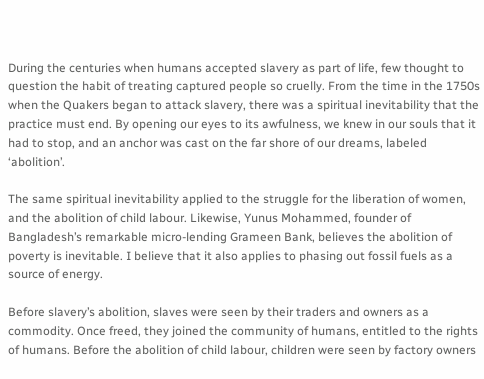During the centuries when humans accepted slavery as part of life, few thought to question the habit of treating captured people so cruelly. From the time in the 1750s when the Quakers began to attack slavery, there was a spiritual inevitability that the practice must end. By opening our eyes to its awfulness, we knew in our souls that it had to stop, and an anchor was cast on the far shore of our dreams, labeled ‘abolition’.

The same spiritual inevitability applied to the struggle for the liberation of women, and the abolition of child labour. Likewise, Yunus Mohammed, founder of Bangladesh’s remarkable micro-lending Grameen Bank, believes the abolition of poverty is inevitable. I believe that it also applies to phasing out fossil fuels as a source of energy.

Before slavery’s abolition, slaves were seen by their traders and owners as a commodity. Once freed, they joined the community of humans, entitled to the rights of humans. Before the abolition of child labour, children were seen by factory owners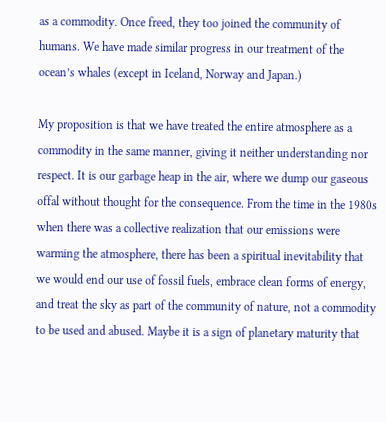as a commodity. Once freed, they too joined the community of humans. We have made similar progress in our treatment of the ocean’s whales (except in Iceland, Norway and Japan.)

My proposition is that we have treated the entire atmosphere as a commodity in the same manner, giving it neither understanding nor respect. It is our garbage heap in the air, where we dump our gaseous offal without thought for the consequence. From the time in the 1980s when there was a collective realization that our emissions were warming the atmosphere, there has been a spiritual inevitability that we would end our use of fossil fuels, embrace clean forms of energy, and treat the sky as part of the community of nature, not a commodity to be used and abused. Maybe it is a sign of planetary maturity that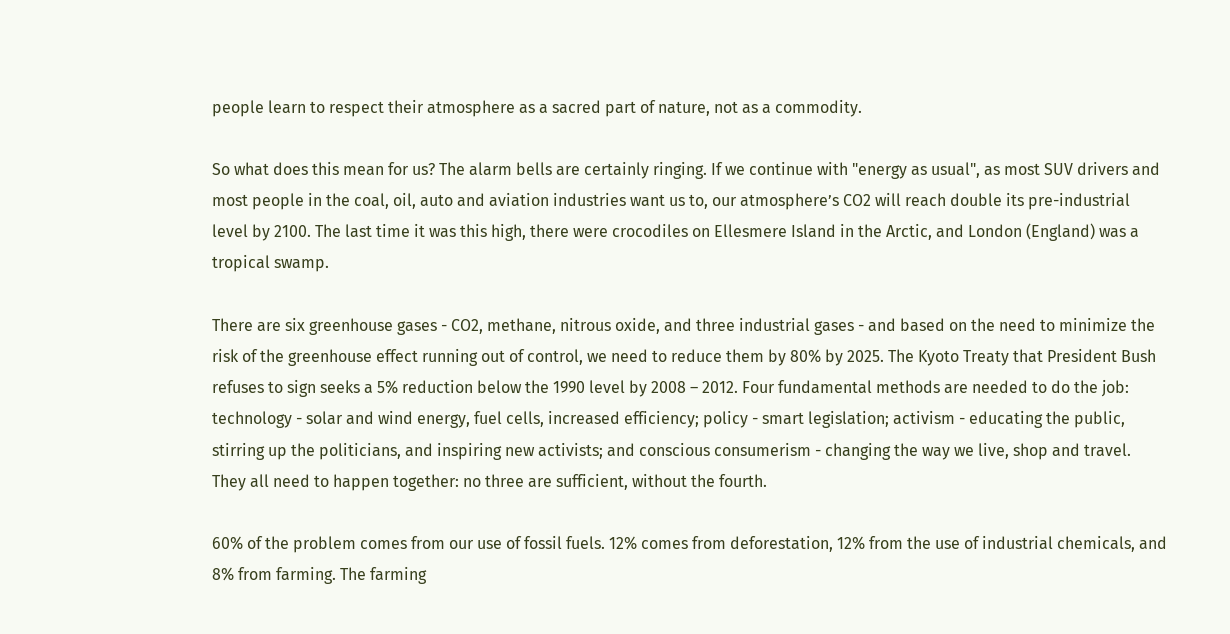people learn to respect their atmosphere as a sacred part of nature, not as a commodity.

So what does this mean for us? The alarm bells are certainly ringing. If we continue with "energy as usual", as most SUV drivers and most people in the coal, oil, auto and aviation industries want us to, our atmosphere’s CO2 will reach double its pre-industrial level by 2100. The last time it was this high, there were crocodiles on Ellesmere Island in the Arctic, and London (England) was a tropical swamp.

There are six greenhouse gases - CO2, methane, nitrous oxide, and three industrial gases - and based on the need to minimize the risk of the greenhouse effect running out of control, we need to reduce them by 80% by 2025. The Kyoto Treaty that President Bush refuses to sign seeks a 5% reduction below the 1990 level by 2008 – 2012. Four fundamental methods are needed to do the job: technology - solar and wind energy, fuel cells, increased efficiency; policy - smart legislation; activism - educating the public, stirring up the politicians, and inspiring new activists; and conscious consumerism - changing the way we live, shop and travel. They all need to happen together: no three are sufficient, without the fourth.

60% of the problem comes from our use of fossil fuels. 12% comes from deforestation, 12% from the use of industrial chemicals, and 8% from farming. The farming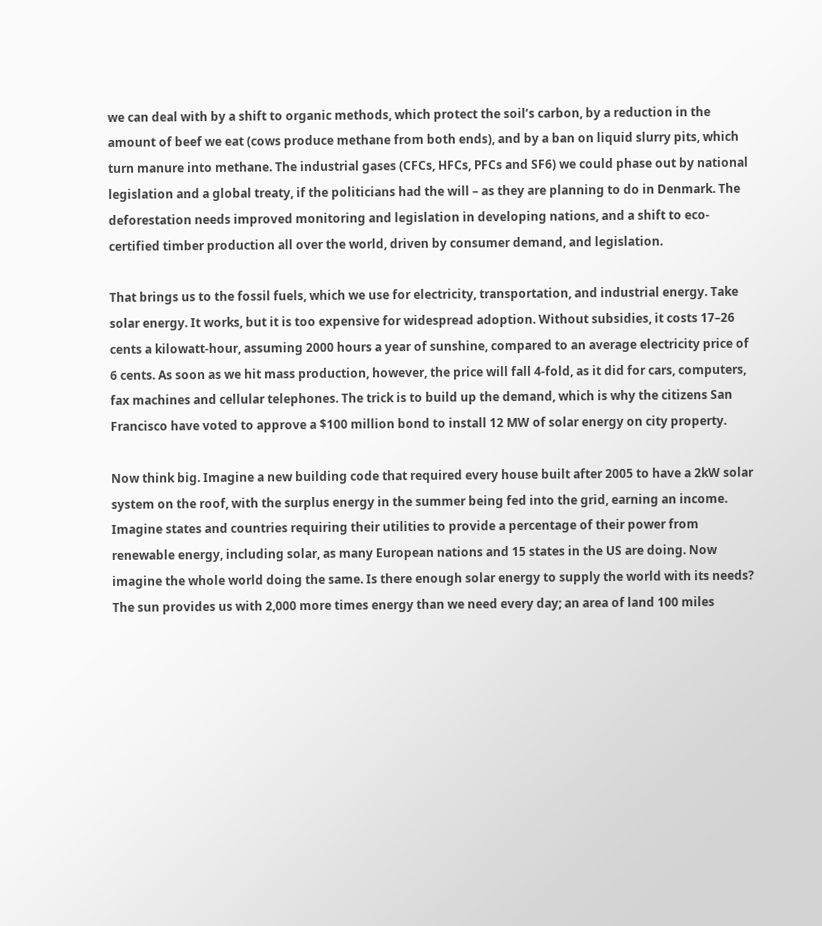we can deal with by a shift to organic methods, which protect the soil’s carbon, by a reduction in the amount of beef we eat (cows produce methane from both ends), and by a ban on liquid slurry pits, which turn manure into methane. The industrial gases (CFCs, HFCs, PFCs and SF6) we could phase out by national legislation and a global treaty, if the politicians had the will – as they are planning to do in Denmark. The deforestation needs improved monitoring and legislation in developing nations, and a shift to eco-certified timber production all over the world, driven by consumer demand, and legislation.

That brings us to the fossil fuels, which we use for electricity, transportation, and industrial energy. Take solar energy. It works, but it is too expensive for widespread adoption. Without subsidies, it costs 17–26 cents a kilowatt-hour, assuming 2000 hours a year of sunshine, compared to an average electricity price of 6 cents. As soon as we hit mass production, however, the price will fall 4-fold, as it did for cars, computers, fax machines and cellular telephones. The trick is to build up the demand, which is why the citizens San Francisco have voted to approve a $100 million bond to install 12 MW of solar energy on city property.

Now think big. Imagine a new building code that required every house built after 2005 to have a 2kW solar system on the roof, with the surplus energy in the summer being fed into the grid, earning an income. Imagine states and countries requiring their utilities to provide a percentage of their power from renewable energy, including solar, as many European nations and 15 states in the US are doing. Now imagine the whole world doing the same. Is there enough solar energy to supply the world with its needs? The sun provides us with 2,000 more times energy than we need every day; an area of land 100 miles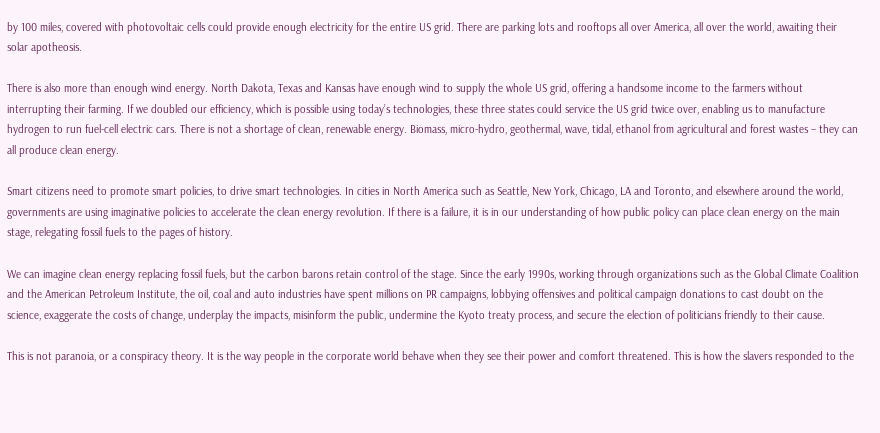by 100 miles, covered with photovoltaic cells could provide enough electricity for the entire US grid. There are parking lots and rooftops all over America, all over the world, awaiting their solar apotheosis.

There is also more than enough wind energy. North Dakota, Texas and Kansas have enough wind to supply the whole US grid, offering a handsome income to the farmers without interrupting their farming. If we doubled our efficiency, which is possible using today’s technologies, these three states could service the US grid twice over, enabling us to manufacture hydrogen to run fuel-cell electric cars. There is not a shortage of clean, renewable energy. Biomass, micro-hydro, geothermal, wave, tidal, ethanol from agricultural and forest wastes – they can all produce clean energy.

Smart citizens need to promote smart policies, to drive smart technologies. In cities in North America such as Seattle, New York, Chicago, LA and Toronto, and elsewhere around the world, governments are using imaginative policies to accelerate the clean energy revolution. If there is a failure, it is in our understanding of how public policy can place clean energy on the main stage, relegating fossil fuels to the pages of history.

We can imagine clean energy replacing fossil fuels, but the carbon barons retain control of the stage. Since the early 1990s, working through organizations such as the Global Climate Coalition and the American Petroleum Institute, the oil, coal and auto industries have spent millions on PR campaigns, lobbying offensives and political campaign donations to cast doubt on the science, exaggerate the costs of change, underplay the impacts, misinform the public, undermine the Kyoto treaty process, and secure the election of politicians friendly to their cause.

This is not paranoia, or a conspiracy theory. It is the way people in the corporate world behave when they see their power and comfort threatened. This is how the slavers responded to the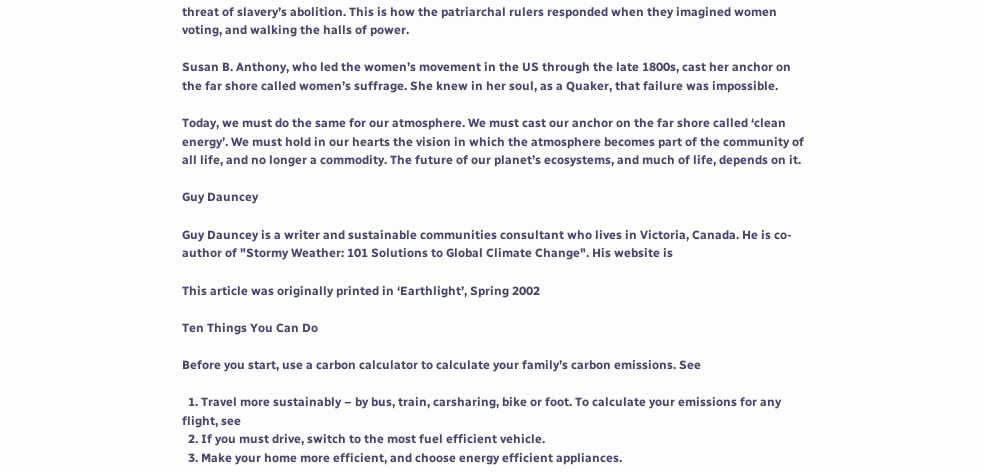threat of slavery’s abolition. This is how the patriarchal rulers responded when they imagined women voting, and walking the halls of power.

Susan B. Anthony, who led the women’s movement in the US through the late 1800s, cast her anchor on the far shore called women’s suffrage. She knew in her soul, as a Quaker, that failure was impossible.

Today, we must do the same for our atmosphere. We must cast our anchor on the far shore called ‘clean energy’. We must hold in our hearts the vision in which the atmosphere becomes part of the community of all life, and no longer a commodity. The future of our planet’s ecosystems, and much of life, depends on it.

Guy Dauncey

Guy Dauncey is a writer and sustainable communities consultant who lives in Victoria, Canada. He is co-author of "Stormy Weather: 101 Solutions to Global Climate Change". His website is

This article was originally printed in ‘Earthlight’, Spring 2002

Ten Things You Can Do

Before you start, use a carbon calculator to calculate your family’s carbon emissions. See

  1. Travel more sustainably – by bus, train, carsharing, bike or foot. To calculate your emissions for any flight, see
  2. If you must drive, switch to the most fuel efficient vehicle.
  3. Make your home more efficient, and choose energy efficient appliances.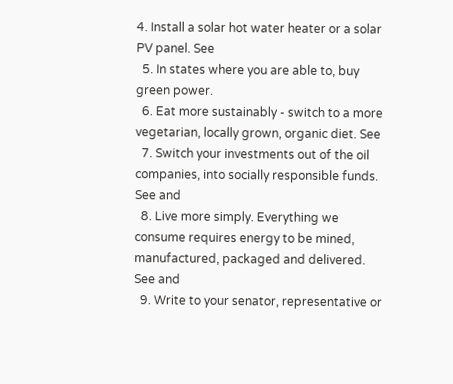4. Install a solar hot water heater or a solar PV panel. See
  5. In states where you are able to, buy green power.
  6. Eat more sustainably - switch to a more vegetarian, locally grown, organic diet. See
  7. Switch your investments out of the oil companies, into socially responsible funds. See and
  8. Live more simply. Everything we consume requires energy to be mined, manufactured, packaged and delivered. See and
  9. Write to your senator, representative or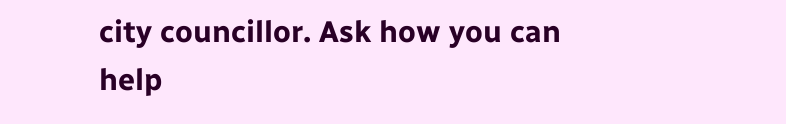city councillor. Ask how you can help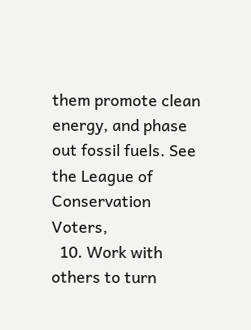them promote clean energy, and phase out fossil fuels. See the League of Conservation Voters,
  10. Work with others to turn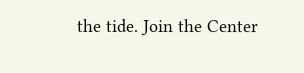the tide. Join the Center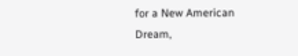for a New American Dream,